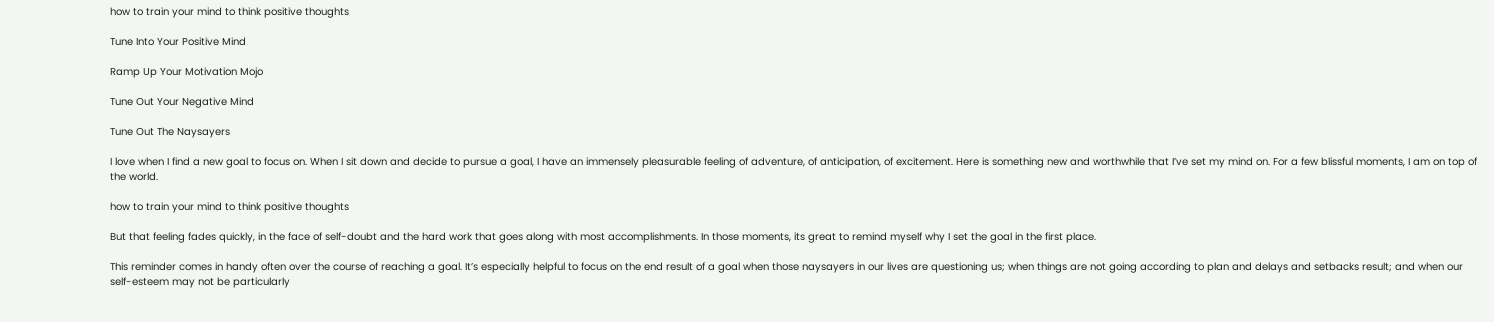how to train your mind to think positive thoughts

Tune Into Your Positive Mind

Ramp Up Your Motivation Mojo

Tune Out Your Negative Mind

Tune Out The Naysayers

I love when I find a new goal to focus on. When I sit down and decide to pursue a goal, I have an immensely pleasurable feeling of adventure, of anticipation, of excitement. Here is something new and worthwhile that I’ve set my mind on. For a few blissful moments, I am on top of the world.

how to train your mind to think positive thoughts

But that feeling fades quickly, in the face of self-doubt and the hard work that goes along with most accomplishments. In those moments, its great to remind myself why I set the goal in the first place.

This reminder comes in handy often over the course of reaching a goal. It’s especially helpful to focus on the end result of a goal when those naysayers in our lives are questioning us; when things are not going according to plan and delays and setbacks result; and when our self-esteem may not be particularly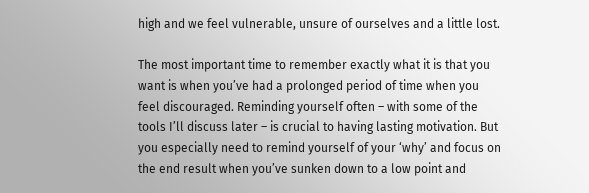high and we feel vulnerable, unsure of ourselves and a little lost.

The most important time to remember exactly what it is that you want is when you’ve had a prolonged period of time when you feel discouraged. Reminding yourself often – with some of the tools I’ll discuss later – is crucial to having lasting motivation. But you especially need to remind yourself of your ‘why’ and focus on the end result when you’ve sunken down to a low point and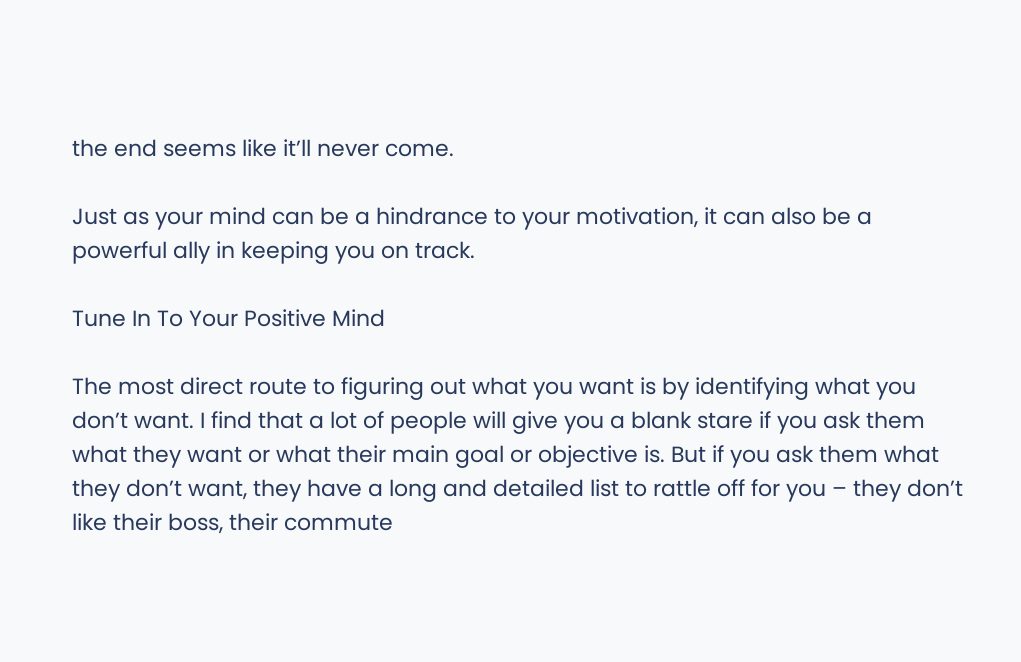the end seems like it’ll never come.

Just as your mind can be a hindrance to your motivation, it can also be a powerful ally in keeping you on track.

Tune In To Your Positive Mind

The most direct route to figuring out what you want is by identifying what you don’t want. I find that a lot of people will give you a blank stare if you ask them what they want or what their main goal or objective is. But if you ask them what they don’t want, they have a long and detailed list to rattle off for you – they don’t like their boss, their commute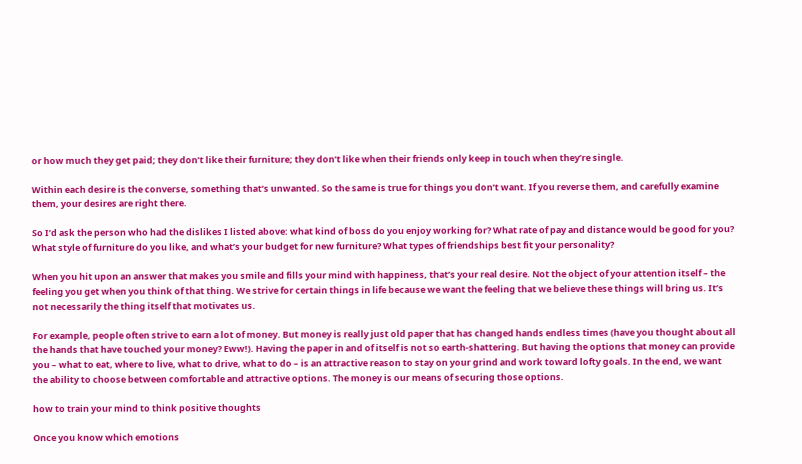or how much they get paid; they don’t like their furniture; they don’t like when their friends only keep in touch when they’re single.

Within each desire is the converse, something that’s unwanted. So the same is true for things you don’t want. If you reverse them, and carefully examine them, your desires are right there.

So I’d ask the person who had the dislikes I listed above: what kind of boss do you enjoy working for? What rate of pay and distance would be good for you? What style of furniture do you like, and what’s your budget for new furniture? What types of friendships best fit your personality?

When you hit upon an answer that makes you smile and fills your mind with happiness, that’s your real desire. Not the object of your attention itself – the feeling you get when you think of that thing. We strive for certain things in life because we want the feeling that we believe these things will bring us. It’s not necessarily the thing itself that motivates us.

For example, people often strive to earn a lot of money. But money is really just old paper that has changed hands endless times (have you thought about all the hands that have touched your money? Eww!). Having the paper in and of itself is not so earth-shattering. But having the options that money can provide you – what to eat, where to live, what to drive, what to do – is an attractive reason to stay on your grind and work toward lofty goals. In the end, we want the ability to choose between comfortable and attractive options. The money is our means of securing those options.

how to train your mind to think positive thoughts

Once you know which emotions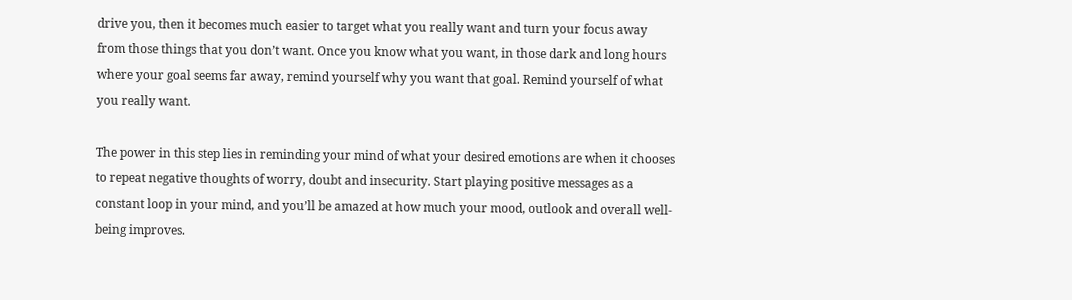drive you, then it becomes much easier to target what you really want and turn your focus away from those things that you don’t want. Once you know what you want, in those dark and long hours where your goal seems far away, remind yourself why you want that goal. Remind yourself of what you really want.

The power in this step lies in reminding your mind of what your desired emotions are when it chooses to repeat negative thoughts of worry, doubt and insecurity. Start playing positive messages as a constant loop in your mind, and you’ll be amazed at how much your mood, outlook and overall well-being improves.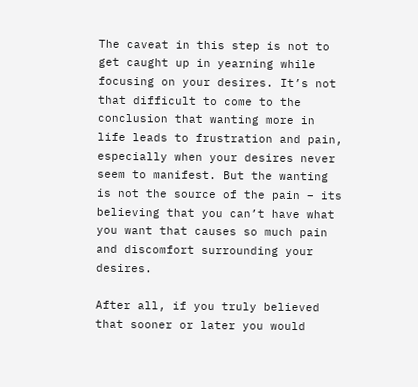The caveat in this step is not to get caught up in yearning while focusing on your desires. It’s not that difficult to come to the conclusion that wanting more in life leads to frustration and pain, especially when your desires never seem to manifest. But the wanting is not the source of the pain – its believing that you can’t have what you want that causes so much pain and discomfort surrounding your desires.

After all, if you truly believed that sooner or later you would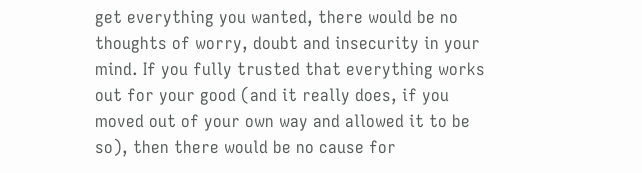get everything you wanted, there would be no thoughts of worry, doubt and insecurity in your mind. If you fully trusted that everything works out for your good (and it really does, if you moved out of your own way and allowed it to be so), then there would be no cause for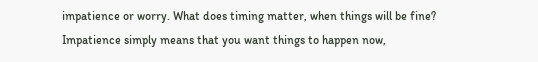impatience or worry. What does timing matter, when things will be fine? Impatience simply means that you want things to happen now,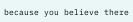because you believe there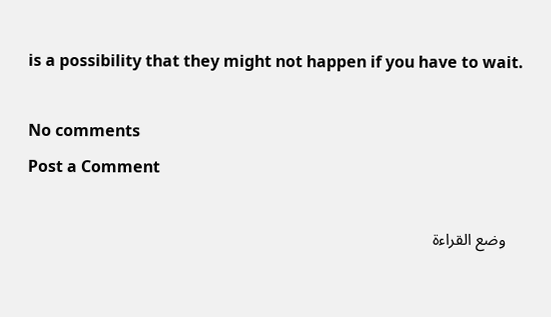is a possibility that they might not happen if you have to wait.

No comments
Post a Comment

    وضع القراءة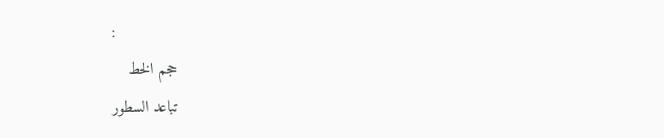:
    حجم الخط
    تباعد السطور